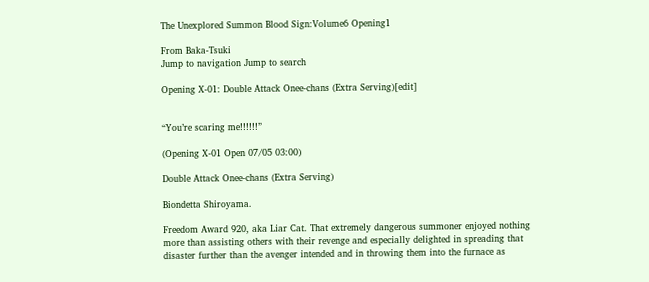The Unexplored Summon Blood Sign:Volume6 Opening1

From Baka-Tsuki
Jump to navigation Jump to search

Opening X-01: Double Attack Onee-chans (Extra Serving)[edit]


“You’re scaring me!!!!!!”

(Opening X-01 Open 07/05 03:00)

Double Attack Onee-chans (Extra Serving)

Biondetta Shiroyama.

Freedom Award 920, aka Liar Cat. That extremely dangerous summoner enjoyed nothing more than assisting others with their revenge and especially delighted in spreading that disaster further than the avenger intended and in throwing them into the furnace as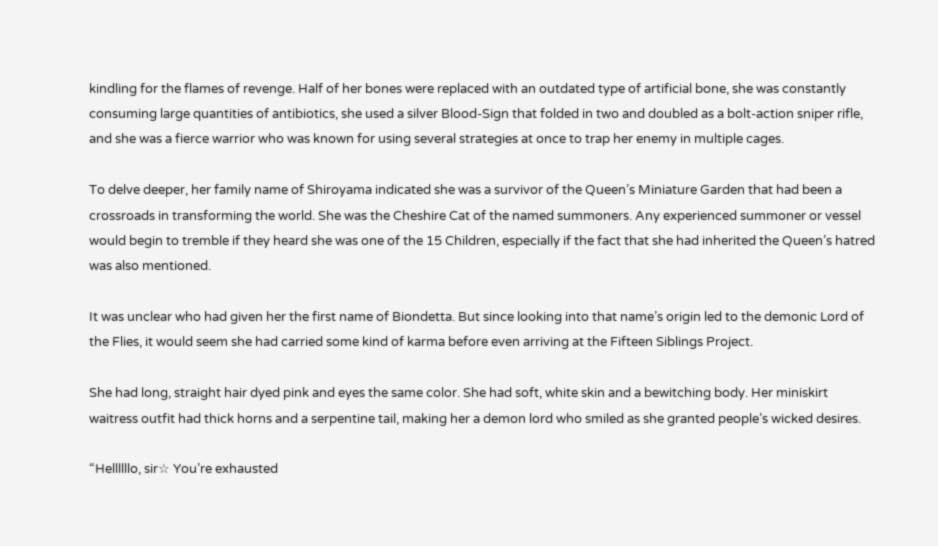kindling for the flames of revenge. Half of her bones were replaced with an outdated type of artificial bone, she was constantly consuming large quantities of antibiotics, she used a silver Blood-Sign that folded in two and doubled as a bolt-action sniper rifle, and she was a fierce warrior who was known for using several strategies at once to trap her enemy in multiple cages.

To delve deeper, her family name of Shiroyama indicated she was a survivor of the Queen’s Miniature Garden that had been a crossroads in transforming the world. She was the Cheshire Cat of the named summoners. Any experienced summoner or vessel would begin to tremble if they heard she was one of the 15 Children, especially if the fact that she had inherited the Queen’s hatred was also mentioned.

It was unclear who had given her the first name of Biondetta. But since looking into that name’s origin led to the demonic Lord of the Flies, it would seem she had carried some kind of karma before even arriving at the Fifteen Siblings Project.

She had long, straight hair dyed pink and eyes the same color. She had soft, white skin and a bewitching body. Her miniskirt waitress outfit had thick horns and a serpentine tail, making her a demon lord who smiled as she granted people’s wicked desires.

“Hellllllo, sir☆ You’re exhausted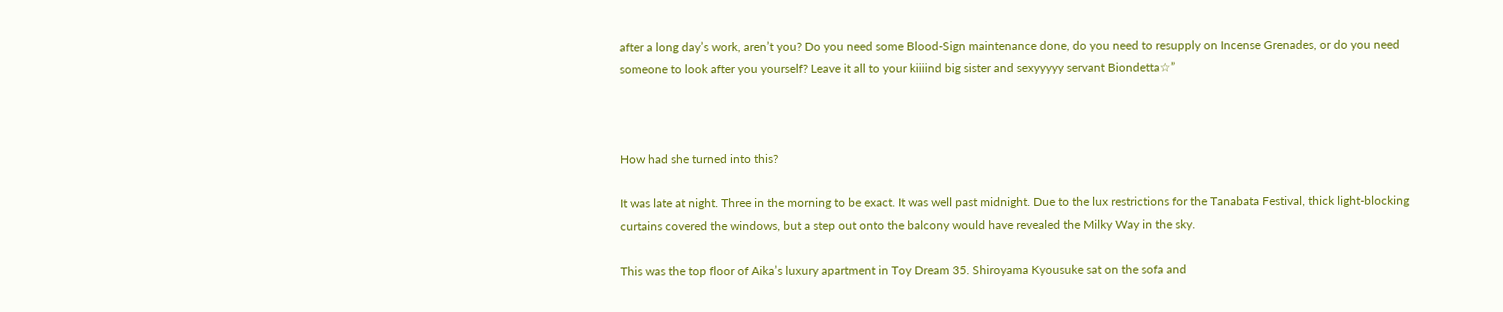after a long day’s work, aren’t you? Do you need some Blood-Sign maintenance done, do you need to resupply on Incense Grenades, or do you need someone to look after you yourself? Leave it all to your kiiiind big sister and sexyyyyy servant Biondetta☆”



How had she turned into this?

It was late at night. Three in the morning to be exact. It was well past midnight. Due to the lux restrictions for the Tanabata Festival, thick light-blocking curtains covered the windows, but a step out onto the balcony would have revealed the Milky Way in the sky.

This was the top floor of Aika’s luxury apartment in Toy Dream 35. Shiroyama Kyousuke sat on the sofa and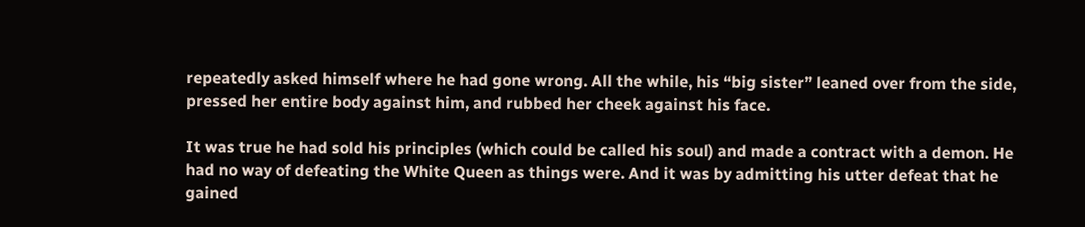repeatedly asked himself where he had gone wrong. All the while, his “big sister” leaned over from the side, pressed her entire body against him, and rubbed her cheek against his face.

It was true he had sold his principles (which could be called his soul) and made a contract with a demon. He had no way of defeating the White Queen as things were. And it was by admitting his utter defeat that he gained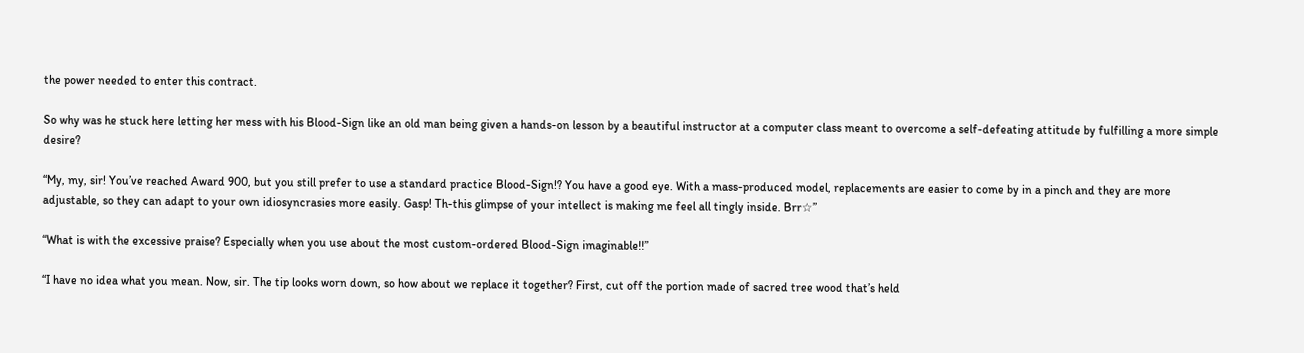the power needed to enter this contract.

So why was he stuck here letting her mess with his Blood-Sign like an old man being given a hands-on lesson by a beautiful instructor at a computer class meant to overcome a self-defeating attitude by fulfilling a more simple desire?

“My, my, sir! You’ve reached Award 900, but you still prefer to use a standard practice Blood-Sign!? You have a good eye. With a mass-produced model, replacements are easier to come by in a pinch and they are more adjustable, so they can adapt to your own idiosyncrasies more easily. Gasp! Th-this glimpse of your intellect is making me feel all tingly inside. Brr☆”

“What is with the excessive praise? Especially when you use about the most custom-ordered Blood-Sign imaginable!!”

“I have no idea what you mean. Now, sir. The tip looks worn down, so how about we replace it together? First, cut off the portion made of sacred tree wood that’s held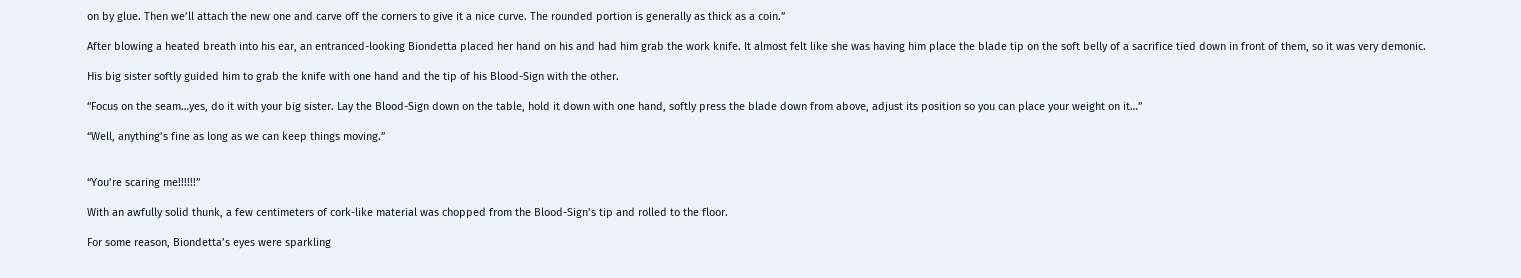on by glue. Then we’ll attach the new one and carve off the corners to give it a nice curve. The rounded portion is generally as thick as a coin.”

After blowing a heated breath into his ear, an entranced-looking Biondetta placed her hand on his and had him grab the work knife. It almost felt like she was having him place the blade tip on the soft belly of a sacrifice tied down in front of them, so it was very demonic.

His big sister softly guided him to grab the knife with one hand and the tip of his Blood-Sign with the other.

“Focus on the seam…yes, do it with your big sister. Lay the Blood-Sign down on the table, hold it down with one hand, softly press the blade down from above, adjust its position so you can place your weight on it…”

“Well, anything’s fine as long as we can keep things moving.”


“You’re scaring me!!!!!!”

With an awfully solid thunk, a few centimeters of cork-like material was chopped from the Blood-Sign’s tip and rolled to the floor.

For some reason, Biondetta’s eyes were sparkling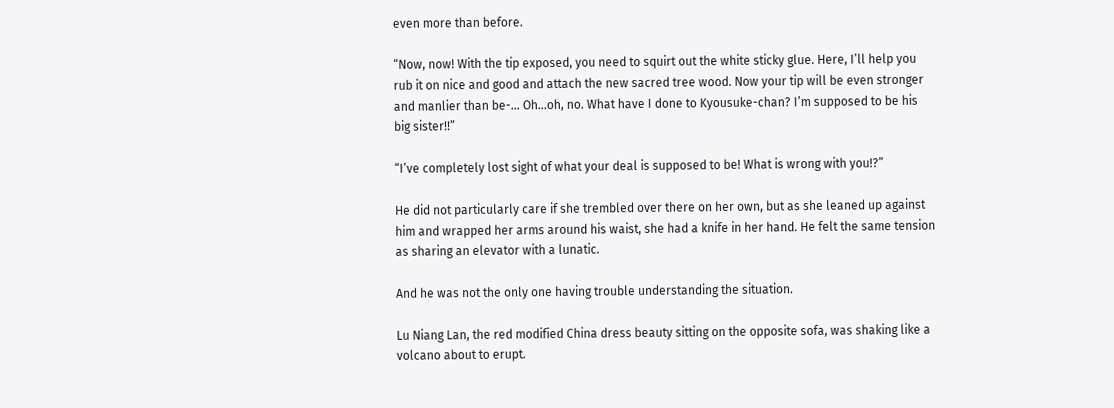even more than before.

“Now, now! With the tip exposed, you need to squirt out the white sticky glue. Here, I’ll help you rub it on nice and good and attach the new sacred tree wood. Now your tip will be even stronger and manlier than be-… Oh…oh, no. What have I done to Kyousuke-chan? I’m supposed to be his big sister!!”

“I’ve completely lost sight of what your deal is supposed to be! What is wrong with you!?”

He did not particularly care if she trembled over there on her own, but as she leaned up against him and wrapped her arms around his waist, she had a knife in her hand. He felt the same tension as sharing an elevator with a lunatic.

And he was not the only one having trouble understanding the situation.

Lu Niang Lan, the red modified China dress beauty sitting on the opposite sofa, was shaking like a volcano about to erupt.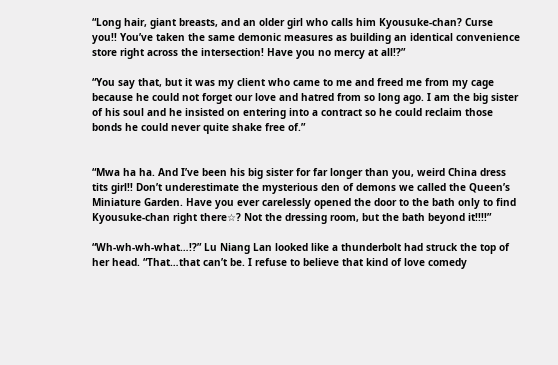“Long hair, giant breasts, and an older girl who calls him Kyousuke-chan? Curse you!! You’ve taken the same demonic measures as building an identical convenience store right across the intersection! Have you no mercy at all!?”

“You say that, but it was my client who came to me and freed me from my cage because he could not forget our love and hatred from so long ago. I am the big sister of his soul and he insisted on entering into a contract so he could reclaim those bonds he could never quite shake free of.”


“Mwa ha ha. And I’ve been his big sister for far longer than you, weird China dress tits girl!! Don’t underestimate the mysterious den of demons we called the Queen’s Miniature Garden. Have you ever carelessly opened the door to the bath only to find Kyousuke-chan right there☆? Not the dressing room, but the bath beyond it!!!!”

“Wh-wh-wh-what…!?” Lu Niang Lan looked like a thunderbolt had struck the top of her head. “That…that can’t be. I refuse to believe that kind of love comedy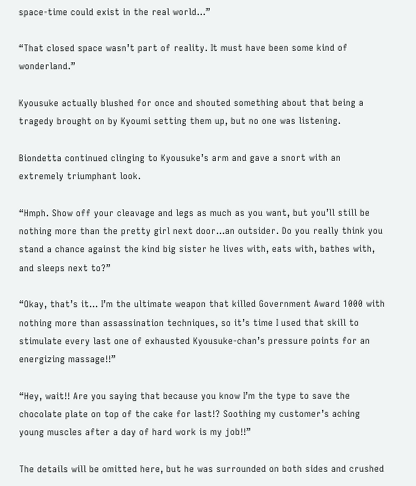space-time could exist in the real world…”

“That closed space wasn’t part of reality. It must have been some kind of wonderland.”

Kyousuke actually blushed for once and shouted something about that being a tragedy brought on by Kyoumi setting them up, but no one was listening.

Biondetta continued clinging to Kyousuke’s arm and gave a snort with an extremely triumphant look.

“Hmph. Show off your cleavage and legs as much as you want, but you’ll still be nothing more than the pretty girl next door…an outsider. Do you really think you stand a chance against the kind big sister he lives with, eats with, bathes with, and sleeps next to?”

“Okay, that’s it… I’m the ultimate weapon that killed Government Award 1000 with nothing more than assassination techniques, so it’s time I used that skill to stimulate every last one of exhausted Kyousuke-chan’s pressure points for an energizing massage!!”

“Hey, wait!! Are you saying that because you know I’m the type to save the chocolate plate on top of the cake for last!? Soothing my customer’s aching young muscles after a day of hard work is my job!!”

The details will be omitted here, but he was surrounded on both sides and crushed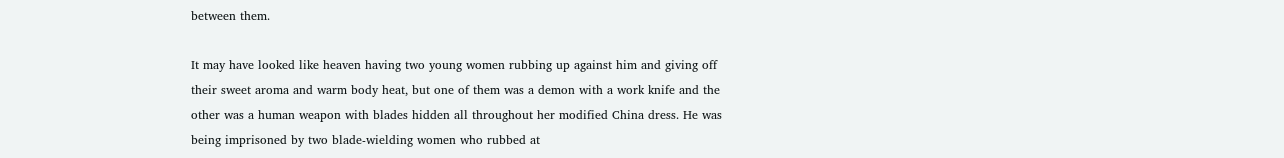between them.

It may have looked like heaven having two young women rubbing up against him and giving off their sweet aroma and warm body heat, but one of them was a demon with a work knife and the other was a human weapon with blades hidden all throughout her modified China dress. He was being imprisoned by two blade-wielding women who rubbed at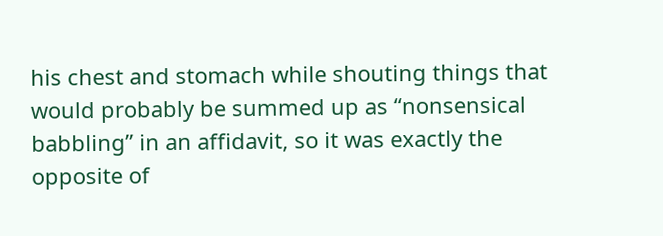his chest and stomach while shouting things that would probably be summed up as “nonsensical babbling” in an affidavit, so it was exactly the opposite of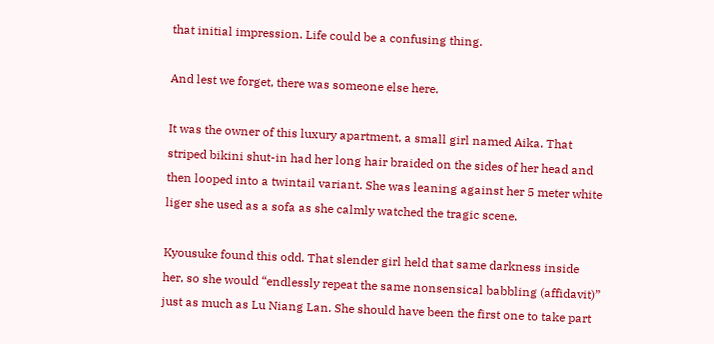that initial impression. Life could be a confusing thing.

And lest we forget, there was someone else here.

It was the owner of this luxury apartment, a small girl named Aika. That striped bikini shut-in had her long hair braided on the sides of her head and then looped into a twintail variant. She was leaning against her 5 meter white liger she used as a sofa as she calmly watched the tragic scene.

Kyousuke found this odd. That slender girl held that same darkness inside her, so she would “endlessly repeat the same nonsensical babbling (affidavit)” just as much as Lu Niang Lan. She should have been the first one to take part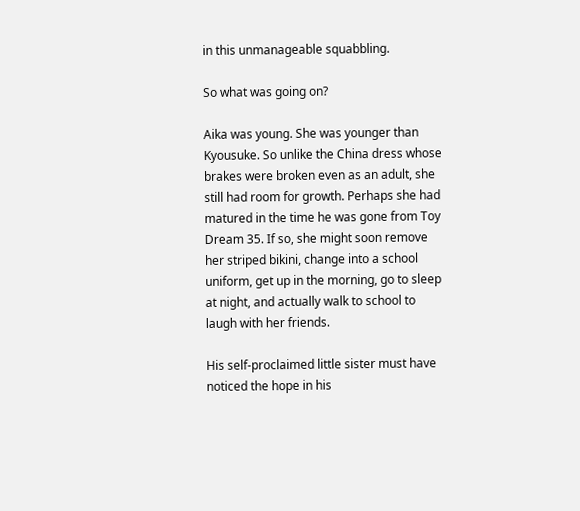in this unmanageable squabbling.

So what was going on?

Aika was young. She was younger than Kyousuke. So unlike the China dress whose brakes were broken even as an adult, she still had room for growth. Perhaps she had matured in the time he was gone from Toy Dream 35. If so, she might soon remove her striped bikini, change into a school uniform, get up in the morning, go to sleep at night, and actually walk to school to laugh with her friends.

His self-proclaimed little sister must have noticed the hope in his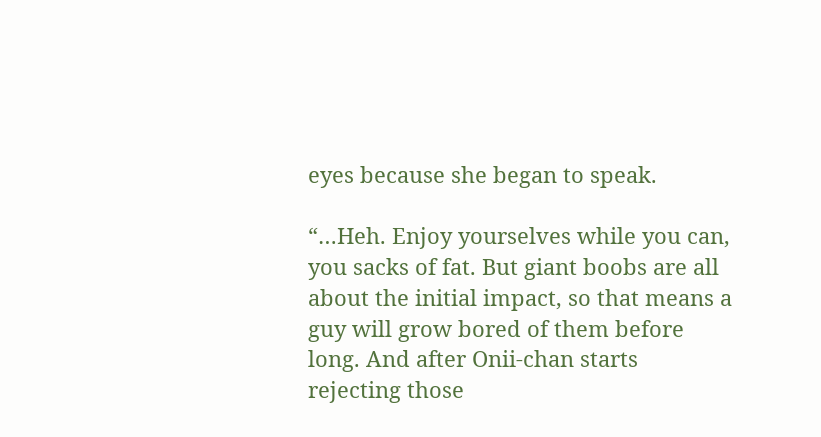eyes because she began to speak.

“…Heh. Enjoy yourselves while you can, you sacks of fat. But giant boobs are all about the initial impact, so that means a guy will grow bored of them before long. And after Onii-chan starts rejecting those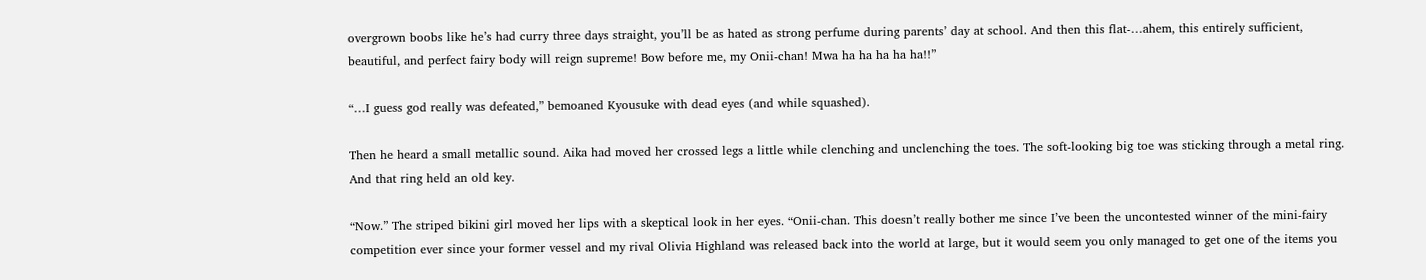overgrown boobs like he’s had curry three days straight, you’ll be as hated as strong perfume during parents’ day at school. And then this flat-…ahem, this entirely sufficient, beautiful, and perfect fairy body will reign supreme! Bow before me, my Onii-chan! Mwa ha ha ha ha ha!!”

“…I guess god really was defeated,” bemoaned Kyousuke with dead eyes (and while squashed).

Then he heard a small metallic sound. Aika had moved her crossed legs a little while clenching and unclenching the toes. The soft-looking big toe was sticking through a metal ring. And that ring held an old key.

“Now.” The striped bikini girl moved her lips with a skeptical look in her eyes. “Onii-chan. This doesn’t really bother me since I’ve been the uncontested winner of the mini-fairy competition ever since your former vessel and my rival Olivia Highland was released back into the world at large, but it would seem you only managed to get one of the items you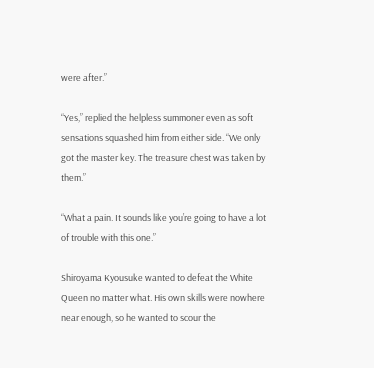were after.”

“Yes,” replied the helpless summoner even as soft sensations squashed him from either side. “We only got the master key. The treasure chest was taken by them.”

“What a pain. It sounds like you’re going to have a lot of trouble with this one.”

Shiroyama Kyousuke wanted to defeat the White Queen no matter what. His own skills were nowhere near enough, so he wanted to scour the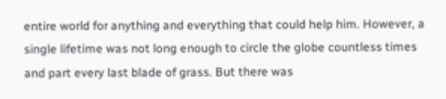entire world for anything and everything that could help him. However, a single lifetime was not long enough to circle the globe countless times and part every last blade of grass. But there was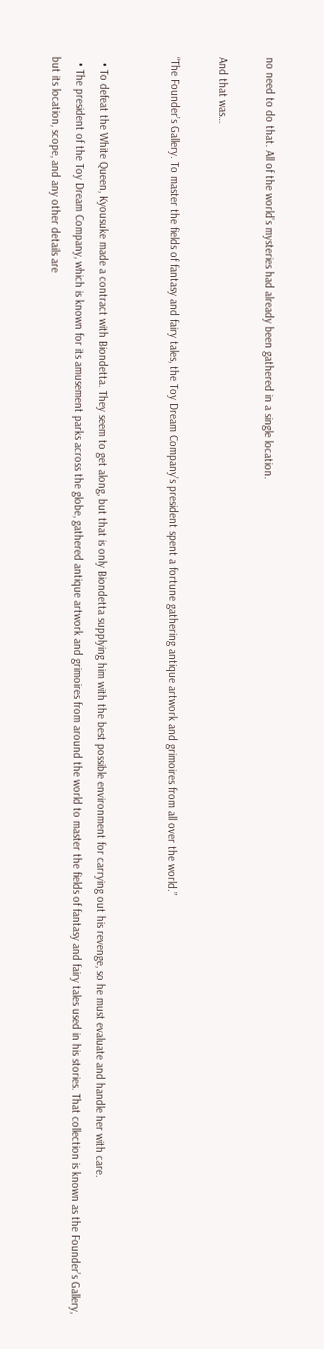no need to do that. All of the world’s mysteries had already been gathered in a single location.

And that was…

“The Founder’s Gallery. To master the fields of fantasy and fairy tales, the Toy Dream Company’s president spent a fortune gathering antique artwork and grimoires from all over the world.”


  • To defeat the White Queen, Kyousuke made a contract with Biondetta. They seem to get along, but that is only Biondetta supplying him with the best possible environment for carrying out his revenge, so he must evaluate and handle her with care.
  • The president of the Toy Dream Company, which is known for its amusement parks across the globe, gathered antique artwork and grimoires from around the world to master the fields of fantasy and fairy tales used in his stories. That collection is known as the Founder’s Gallery, but its location, scope, and any other details are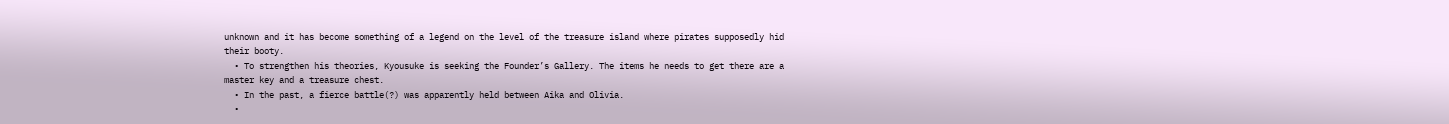unknown and it has become something of a legend on the level of the treasure island where pirates supposedly hid their booty.
  • To strengthen his theories, Kyousuke is seeking the Founder’s Gallery. The items he needs to get there are a master key and a treasure chest.
  • In the past, a fierce battle(?) was apparently held between Aika and Olivia.
  •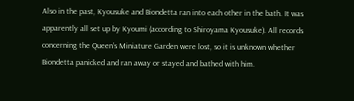Also in the past, Kyousuke and Biondetta ran into each other in the bath. It was apparently all set up by Kyoumi (according to Shiroyama Kyousuke). All records concerning the Queen’s Miniature Garden were lost, so it is unknown whether Biondetta panicked and ran away or stayed and bathed with him.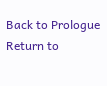Back to Prologue Return to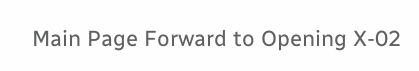Main Page Forward to Opening X-02